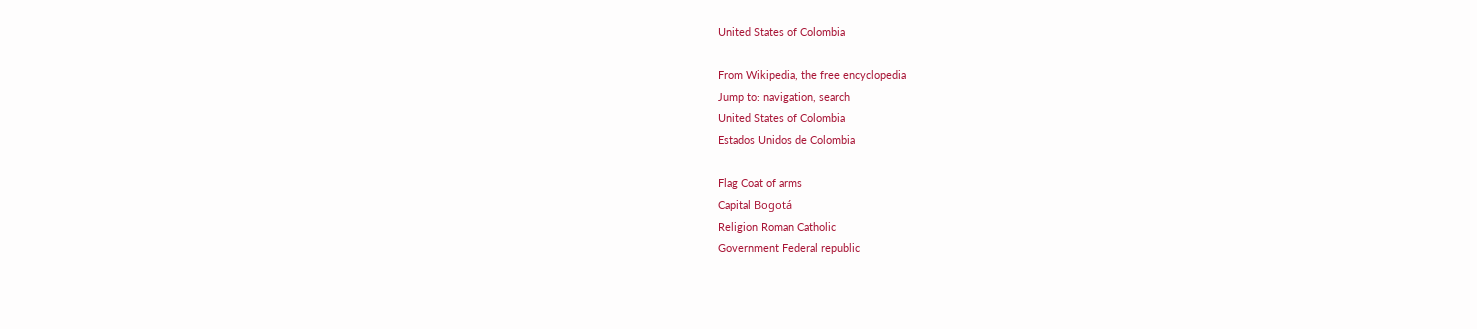United States of Colombia

From Wikipedia, the free encyclopedia
Jump to: navigation, search
United States of Colombia
Estados Unidos de Colombia

Flag Coat of arms
Capital Bogotá
Religion Roman Catholic
Government Federal republic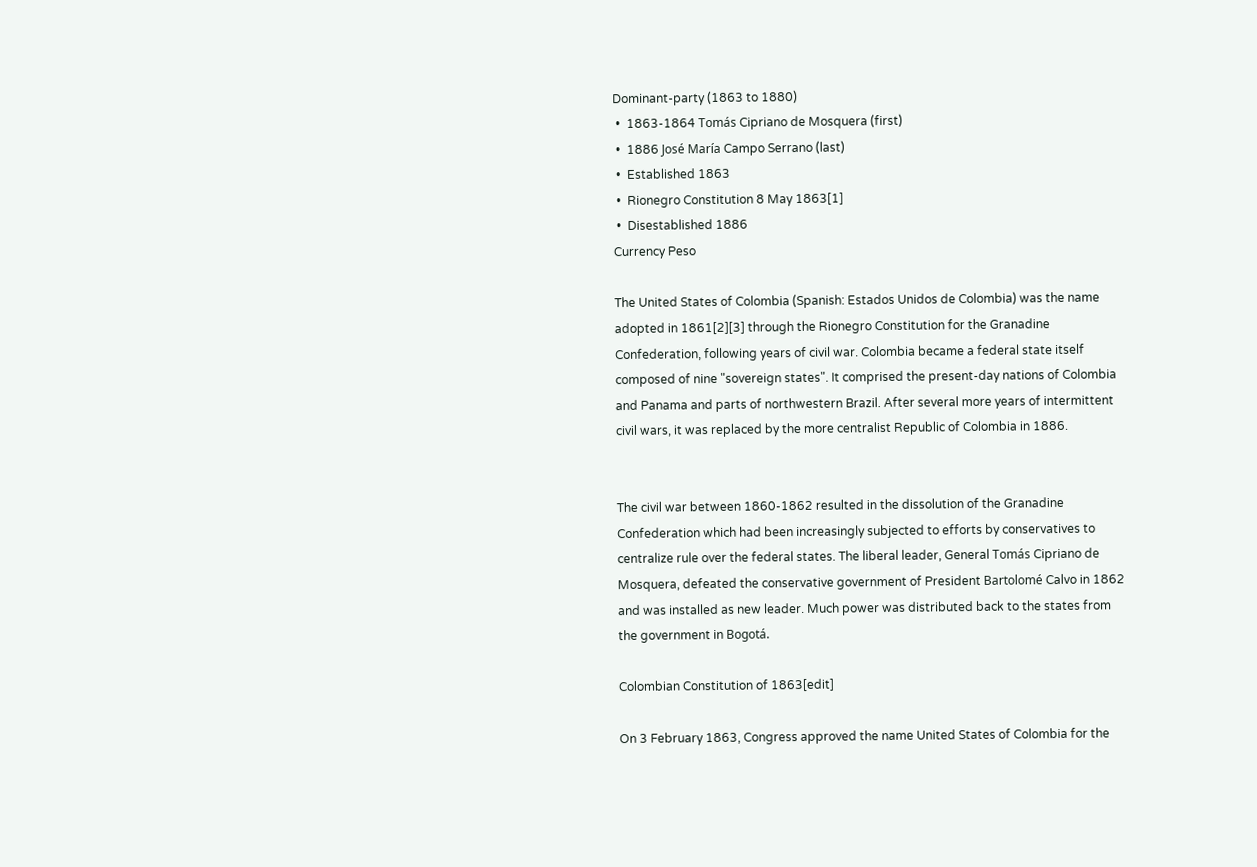Dominant-party (1863 to 1880)
 •  1863-1864 Tomás Cipriano de Mosquera (first)
 •  1886 José María Campo Serrano (last)
 •  Established 1863
 •  Rionegro Constitution 8 May 1863[1]
 •  Disestablished 1886
Currency Peso

The United States of Colombia (Spanish: Estados Unidos de Colombia) was the name adopted in 1861[2][3] through the Rionegro Constitution for the Granadine Confederation, following years of civil war. Colombia became a federal state itself composed of nine "sovereign states". It comprised the present-day nations of Colombia and Panama and parts of northwestern Brazil. After several more years of intermittent civil wars, it was replaced by the more centralist Republic of Colombia in 1886.


The civil war between 1860-1862 resulted in the dissolution of the Granadine Confederation which had been increasingly subjected to efforts by conservatives to centralize rule over the federal states. The liberal leader, General Tomás Cipriano de Mosquera, defeated the conservative government of President Bartolomé Calvo in 1862 and was installed as new leader. Much power was distributed back to the states from the government in Bogotá.

Colombian Constitution of 1863[edit]

On 3 February 1863, Congress approved the name United States of Colombia for the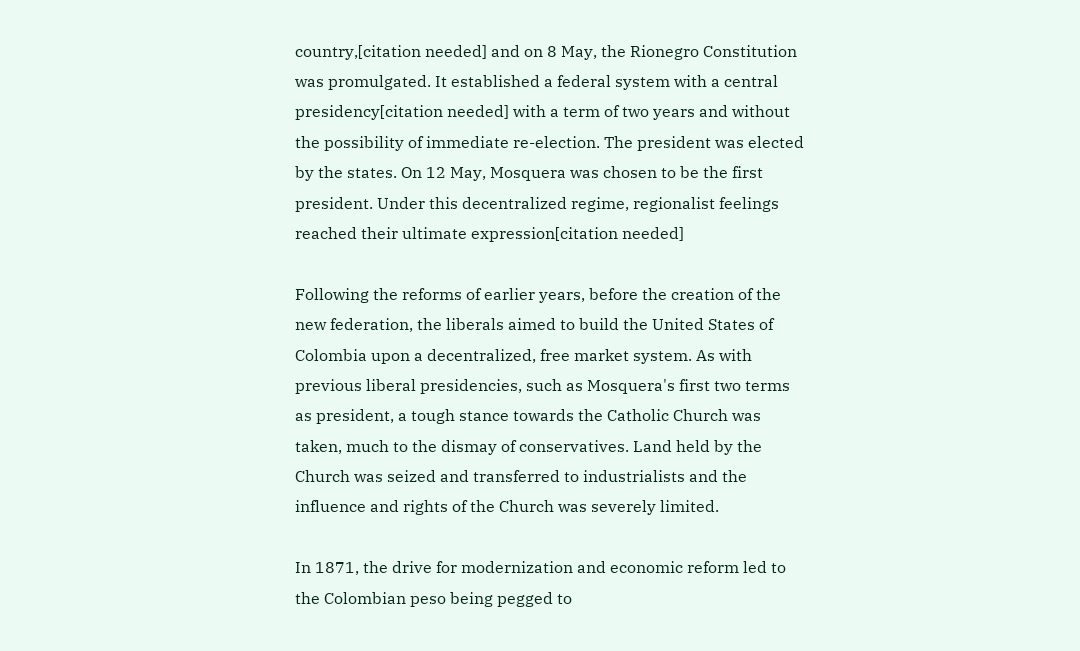country,[citation needed] and on 8 May, the Rionegro Constitution was promulgated. It established a federal system with a central presidency[citation needed] with a term of two years and without the possibility of immediate re-election. The president was elected by the states. On 12 May, Mosquera was chosen to be the first president. Under this decentralized regime, regionalist feelings reached their ultimate expression[citation needed]

Following the reforms of earlier years, before the creation of the new federation, the liberals aimed to build the United States of Colombia upon a decentralized, free market system. As with previous liberal presidencies, such as Mosquera's first two terms as president, a tough stance towards the Catholic Church was taken, much to the dismay of conservatives. Land held by the Church was seized and transferred to industrialists and the influence and rights of the Church was severely limited.

In 1871, the drive for modernization and economic reform led to the Colombian peso being pegged to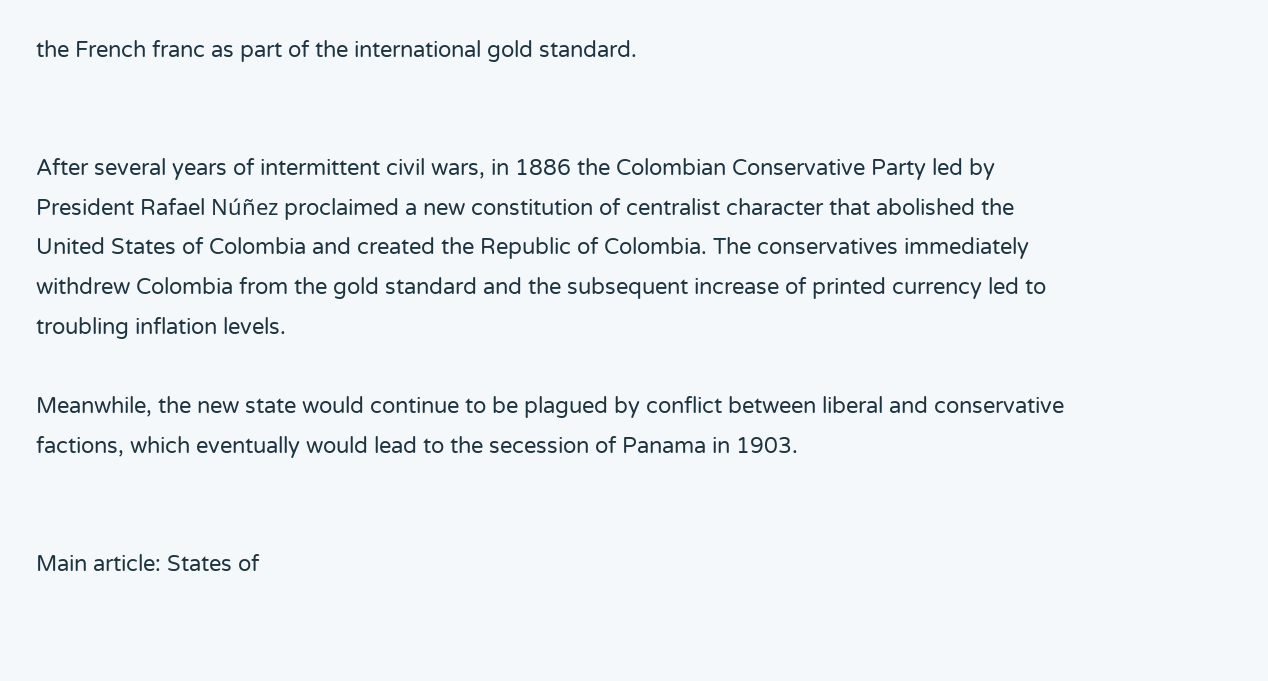the French franc as part of the international gold standard.


After several years of intermittent civil wars, in 1886 the Colombian Conservative Party led by President Rafael Núñez proclaimed a new constitution of centralist character that abolished the United States of Colombia and created the Republic of Colombia. The conservatives immediately withdrew Colombia from the gold standard and the subsequent increase of printed currency led to troubling inflation levels.

Meanwhile, the new state would continue to be plagued by conflict between liberal and conservative factions, which eventually would lead to the secession of Panama in 1903.


Main article: States of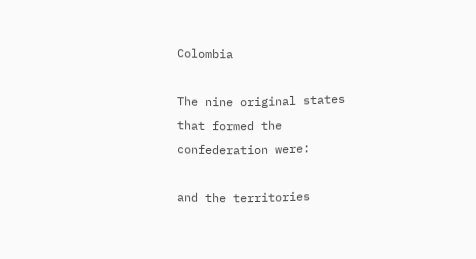Colombia

The nine original states that formed the confederation were:

and the territories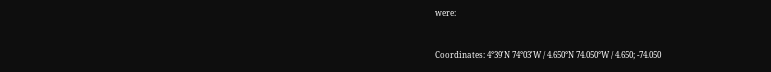were:


Coordinates: 4°39′N 74°03′W / 4.650°N 74.050°W / 4.650; -74.050